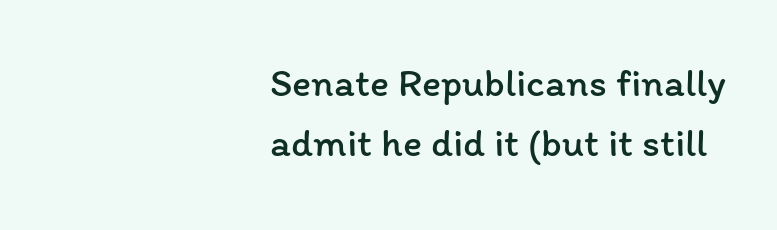Senate Republicans finally admit he did it (but it still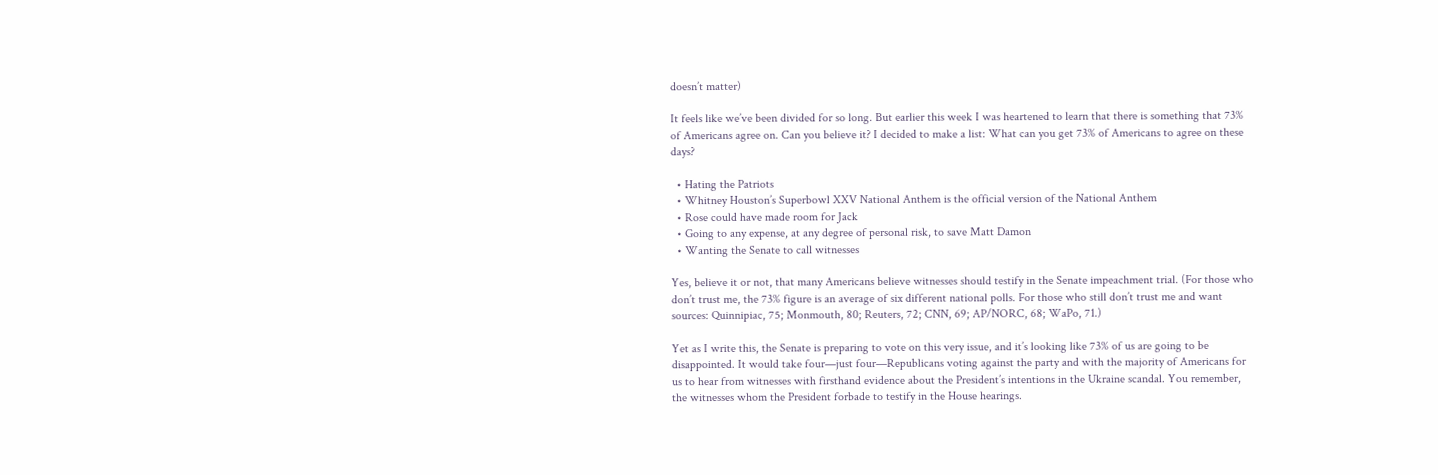doesn’t matter)

It feels like we’ve been divided for so long. But earlier this week I was heartened to learn that there is something that 73% of Americans agree on. Can you believe it? I decided to make a list: What can you get 73% of Americans to agree on these days?

  • Hating the Patriots
  • Whitney Houston’s Superbowl XXV National Anthem is the official version of the National Anthem
  • Rose could have made room for Jack
  • Going to any expense, at any degree of personal risk, to save Matt Damon
  • Wanting the Senate to call witnesses

Yes, believe it or not, that many Americans believe witnesses should testify in the Senate impeachment trial. (For those who don’t trust me, the 73% figure is an average of six different national polls. For those who still don’t trust me and want sources: Quinnipiac, 75; Monmouth, 80; Reuters, 72; CNN, 69; AP/NORC, 68; WaPo, 71.)

Yet as I write this, the Senate is preparing to vote on this very issue, and it’s looking like 73% of us are going to be disappointed. It would take four—just four—Republicans voting against the party and with the majority of Americans for us to hear from witnesses with firsthand evidence about the President’s intentions in the Ukraine scandal. You remember, the witnesses whom the President forbade to testify in the House hearings.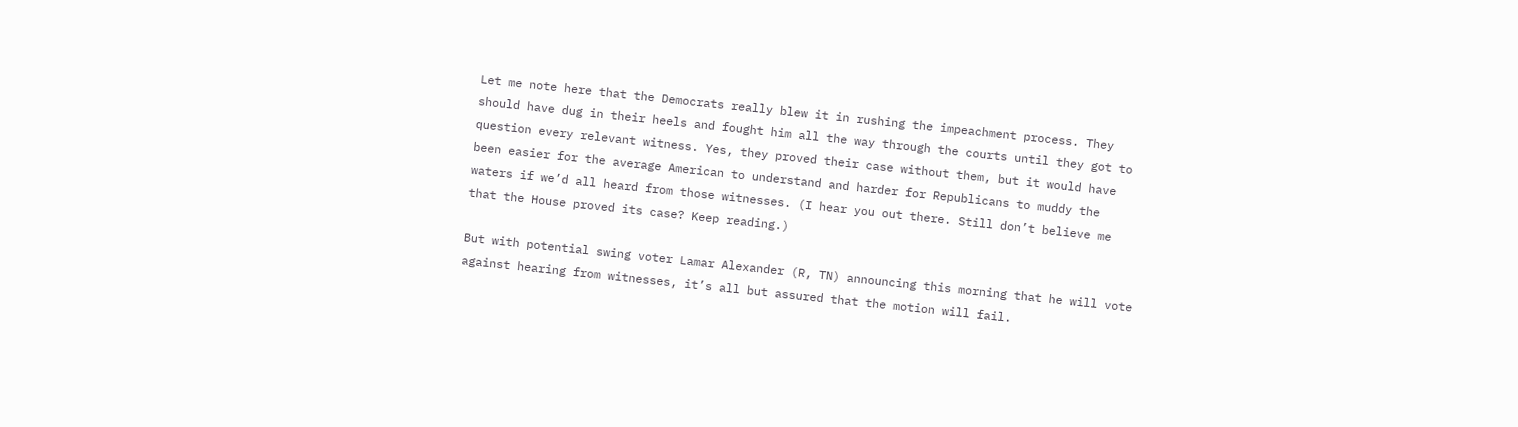Let me note here that the Democrats really blew it in rushing the impeachment process. They should have dug in their heels and fought him all the way through the courts until they got to question every relevant witness. Yes, they proved their case without them, but it would have been easier for the average American to understand and harder for Republicans to muddy the waters if we’d all heard from those witnesses. (I hear you out there. Still don’t believe me that the House proved its case? Keep reading.)

But with potential swing voter Lamar Alexander (R, TN) announcing this morning that he will vote against hearing from witnesses, it’s all but assured that the motion will fail.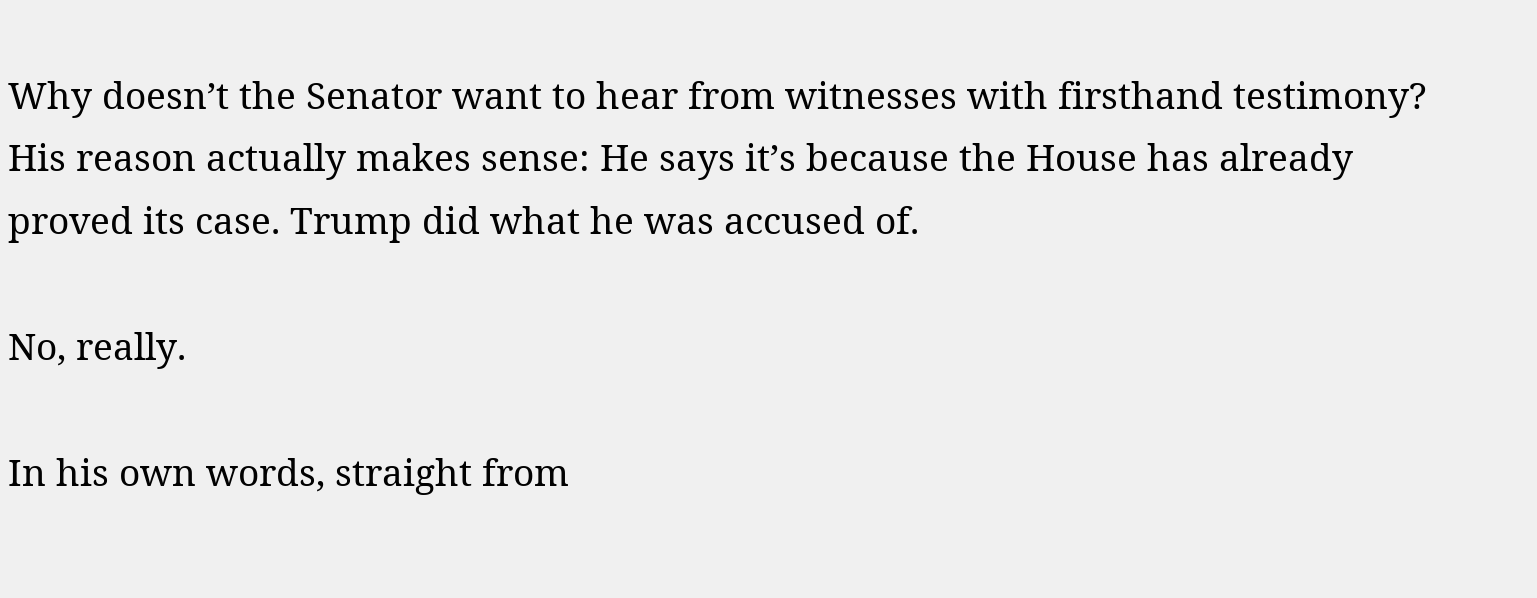Why doesn’t the Senator want to hear from witnesses with firsthand testimony? His reason actually makes sense: He says it’s because the House has already proved its case. Trump did what he was accused of.

No, really.

In his own words, straight from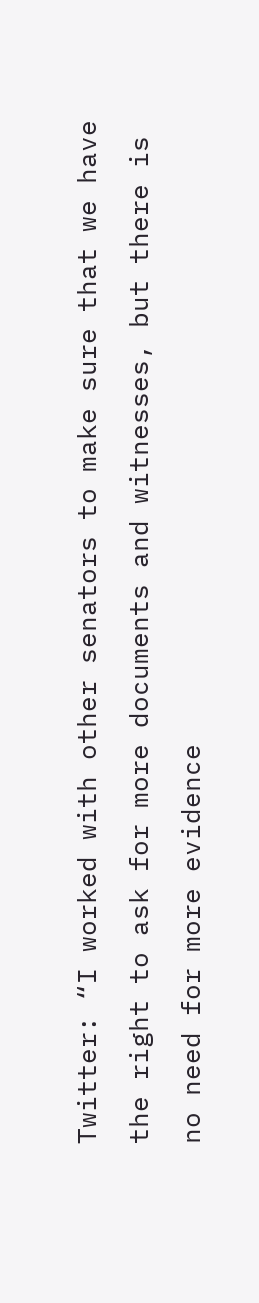Twitter: “I worked with other senators to make sure that we have the right to ask for more documents and witnesses, but there is no need for more evidence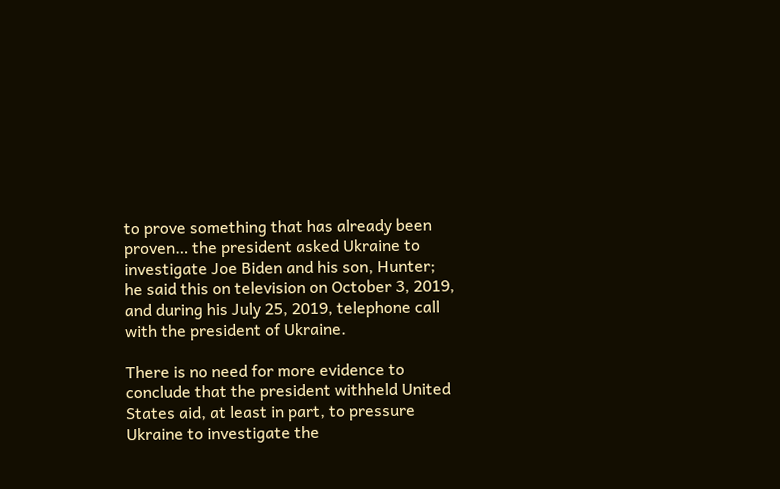to prove something that has already been proven… the president asked Ukraine to investigate Joe Biden and his son, Hunter; he said this on television on October 3, 2019, and during his July 25, 2019, telephone call with the president of Ukraine.

There is no need for more evidence to conclude that the president withheld United States aid, at least in part, to pressure Ukraine to investigate the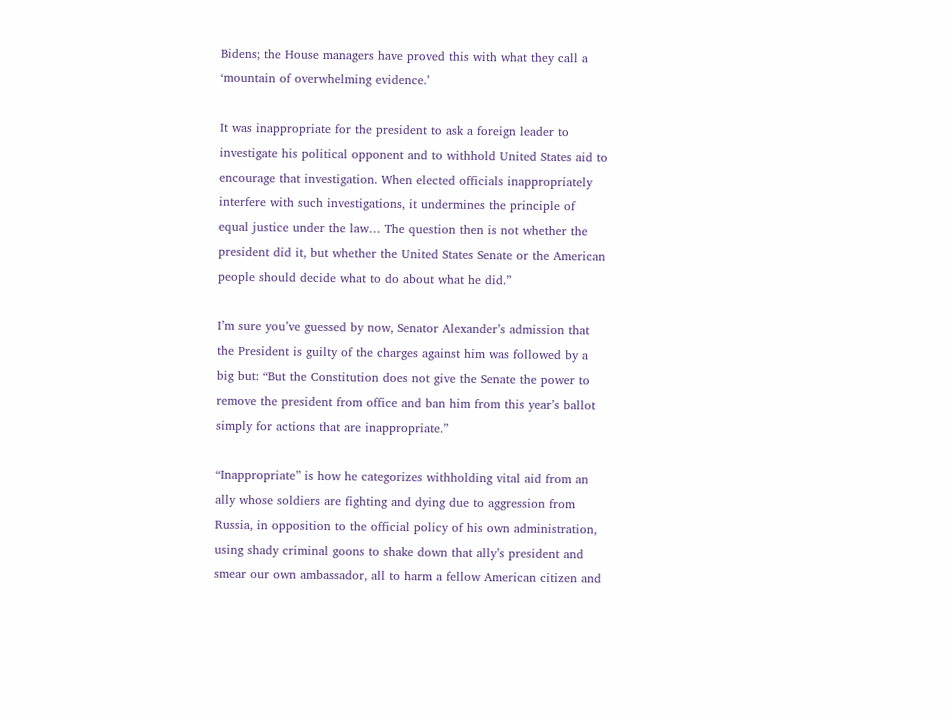Bidens; the House managers have proved this with what they call a ‘mountain of overwhelming evidence.’

It was inappropriate for the president to ask a foreign leader to investigate his political opponent and to withhold United States aid to encourage that investigation. When elected officials inappropriately interfere with such investigations, it undermines the principle of equal justice under the law… The question then is not whether the president did it, but whether the United States Senate or the American people should decide what to do about what he did.”

I’m sure you’ve guessed by now, Senator Alexander’s admission that the President is guilty of the charges against him was followed by a big but: “But the Constitution does not give the Senate the power to remove the president from office and ban him from this year’s ballot simply for actions that are inappropriate.”

“Inappropriate” is how he categorizes withholding vital aid from an ally whose soldiers are fighting and dying due to aggression from Russia, in opposition to the official policy of his own administration, using shady criminal goons to shake down that ally’s president and smear our own ambassador, all to harm a fellow American citizen and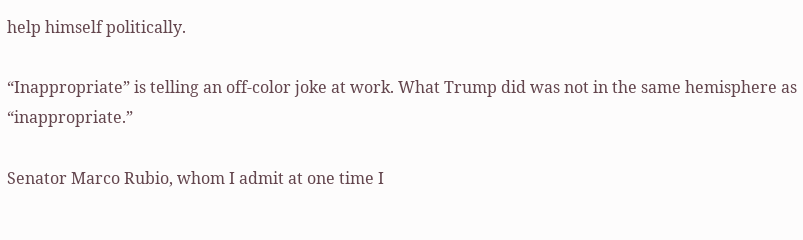help himself politically.

“Inappropriate” is telling an off-color joke at work. What Trump did was not in the same hemisphere as “inappropriate.”

Senator Marco Rubio, whom I admit at one time I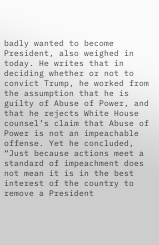badly wanted to become President, also weighed in today. He writes that in deciding whether or not to convict Trump, he worked from the assumption that he is guilty of Abuse of Power, and that he rejects White House counsel’s claim that Abuse of Power is not an impeachable offense. Yet he concluded, “Just because actions meet a standard of impeachment does not mean it is in the best interest of the country to remove a President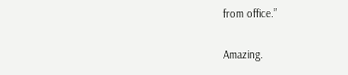from office.”

Amazing.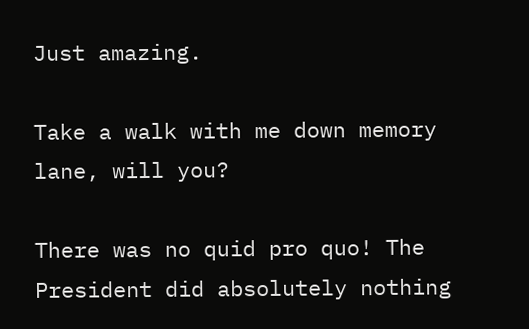Just amazing.

Take a walk with me down memory lane, will you?

There was no quid pro quo! The President did absolutely nothing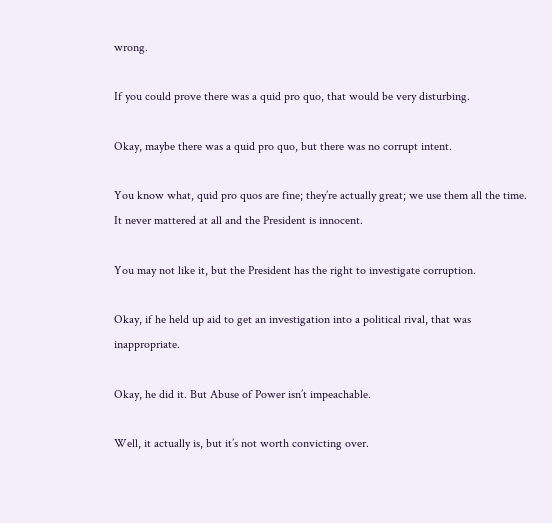wrong.

If you could prove there was a quid pro quo, that would be very disturbing.

Okay, maybe there was a quid pro quo, but there was no corrupt intent.

You know what, quid pro quos are fine; they’re actually great; we use them all the time. It never mattered at all and the President is innocent.

You may not like it, but the President has the right to investigate corruption.

Okay, if he held up aid to get an investigation into a political rival, that was inappropriate.

Okay, he did it. But Abuse of Power isn’t impeachable.

Well, it actually is, but it’s not worth convicting over.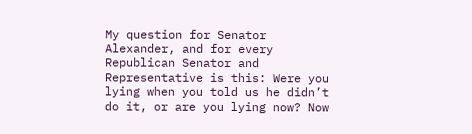My question for Senator Alexander, and for every Republican Senator and Representative is this: Were you lying when you told us he didn’t do it, or are you lying now? Now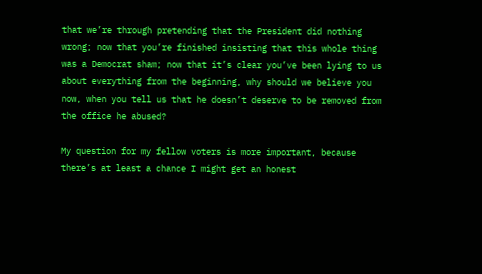that we’re through pretending that the President did nothing wrong; now that you’re finished insisting that this whole thing was a Democrat sham; now that it’s clear you’ve been lying to us about everything from the beginning, why should we believe you now, when you tell us that he doesn’t deserve to be removed from the office he abused?

My question for my fellow voters is more important, because there’s at least a chance I might get an honest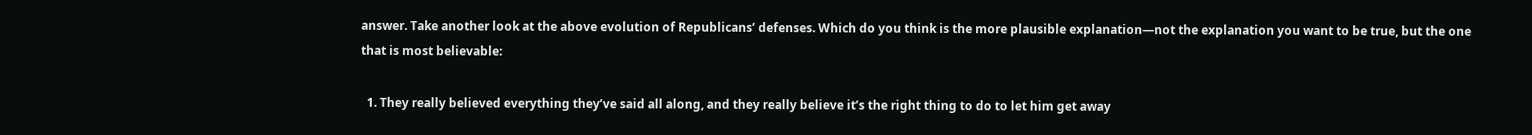answer. Take another look at the above evolution of Republicans’ defenses. Which do you think is the more plausible explanation—not the explanation you want to be true, but the one that is most believable:

  1. They really believed everything they’ve said all along, and they really believe it’s the right thing to do to let him get away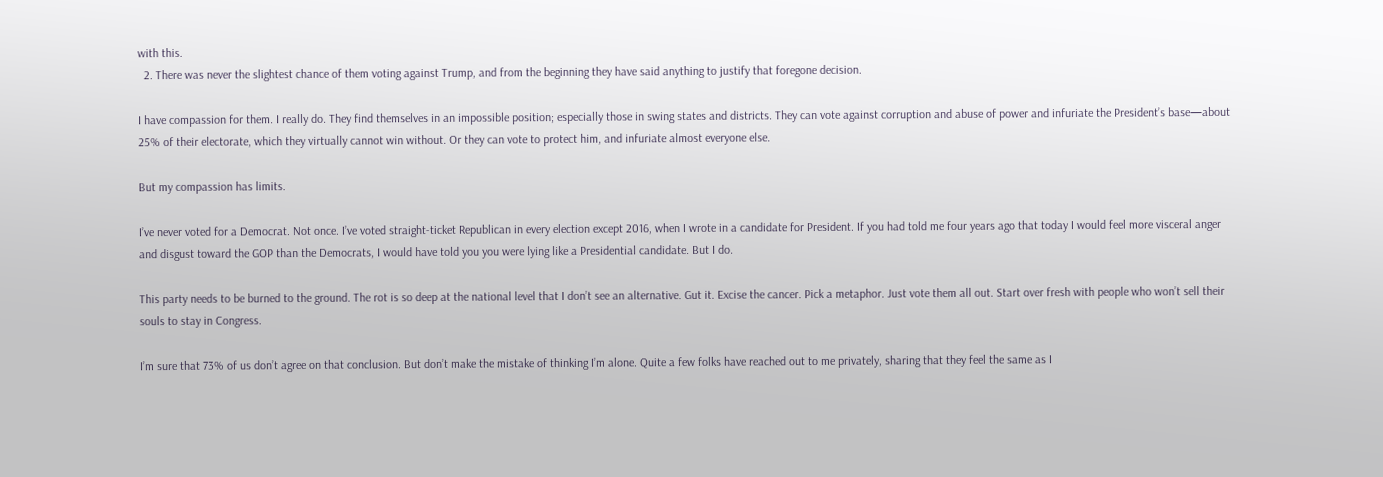with this.
  2. There was never the slightest chance of them voting against Trump, and from the beginning they have said anything to justify that foregone decision.

I have compassion for them. I really do. They find themselves in an impossible position; especially those in swing states and districts. They can vote against corruption and abuse of power and infuriate the President’s base—about 25% of their electorate, which they virtually cannot win without. Or they can vote to protect him, and infuriate almost everyone else.

But my compassion has limits.

I’ve never voted for a Democrat. Not once. I’ve voted straight-ticket Republican in every election except 2016, when I wrote in a candidate for President. If you had told me four years ago that today I would feel more visceral anger and disgust toward the GOP than the Democrats, I would have told you you were lying like a Presidential candidate. But I do.

This party needs to be burned to the ground. The rot is so deep at the national level that I don’t see an alternative. Gut it. Excise the cancer. Pick a metaphor. Just vote them all out. Start over fresh with people who won’t sell their souls to stay in Congress.

I’m sure that 73% of us don’t agree on that conclusion. But don’t make the mistake of thinking I’m alone. Quite a few folks have reached out to me privately, sharing that they feel the same as I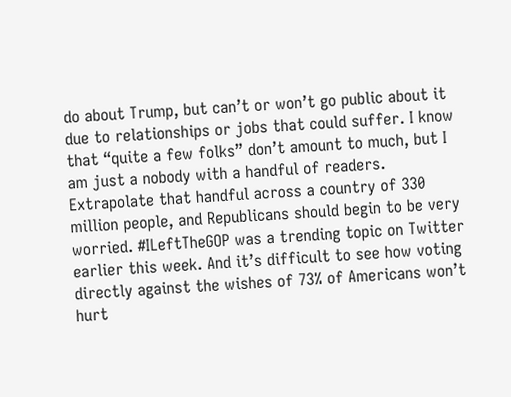do about Trump, but can’t or won’t go public about it due to relationships or jobs that could suffer. I know that “quite a few folks” don’t amount to much, but I am just a nobody with a handful of readers. Extrapolate that handful across a country of 330 million people, and Republicans should begin to be very worried. #ILeftTheGOP was a trending topic on Twitter earlier this week. And it’s difficult to see how voting directly against the wishes of 73% of Americans won’t hurt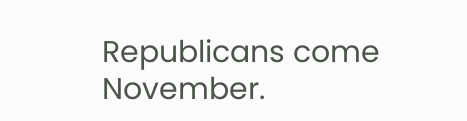Republicans come November.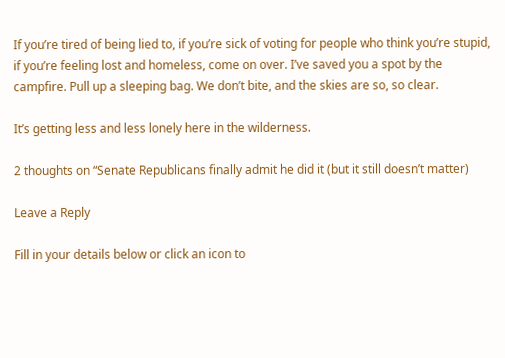If you’re tired of being lied to, if you’re sick of voting for people who think you’re stupid, if you’re feeling lost and homeless, come on over. I’ve saved you a spot by the campfire. Pull up a sleeping bag. We don’t bite, and the skies are so, so clear.

It’s getting less and less lonely here in the wilderness.

2 thoughts on “Senate Republicans finally admit he did it (but it still doesn’t matter)

Leave a Reply

Fill in your details below or click an icon to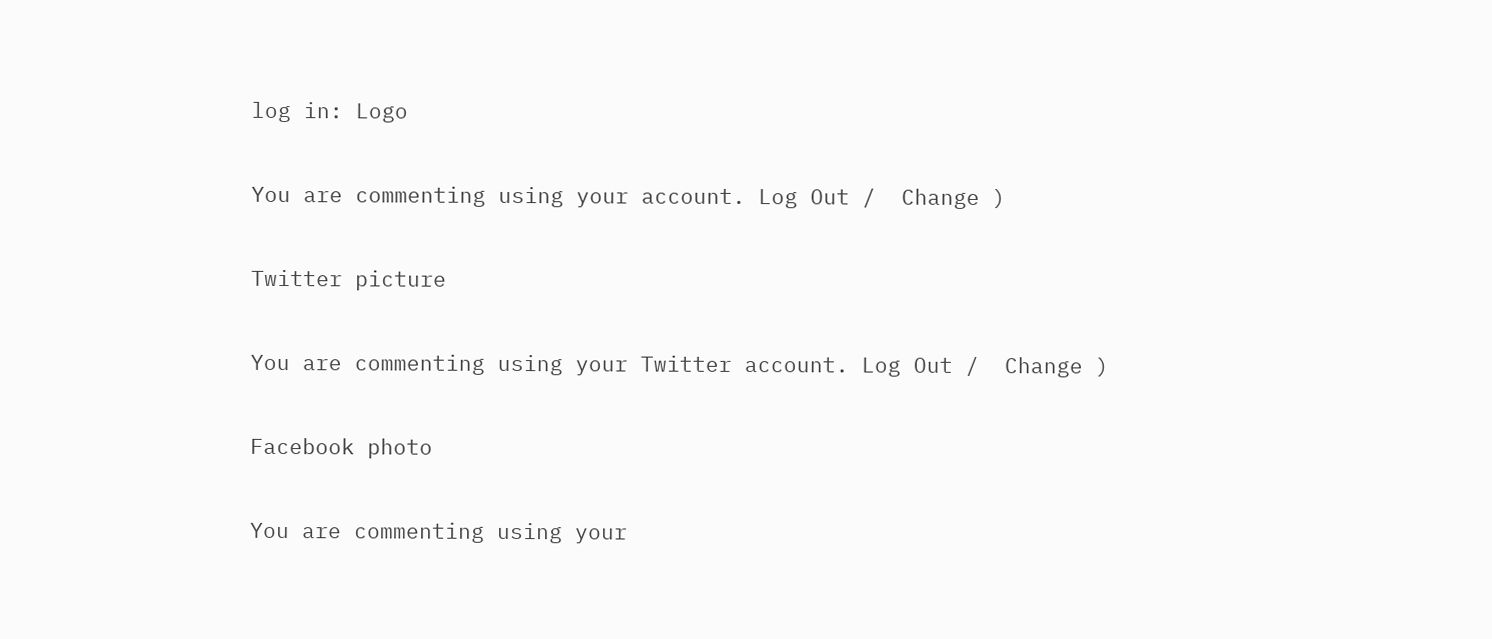log in: Logo

You are commenting using your account. Log Out /  Change )

Twitter picture

You are commenting using your Twitter account. Log Out /  Change )

Facebook photo

You are commenting using your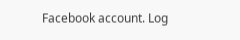Facebook account. Log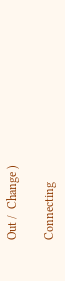Out /  Change )

Connecting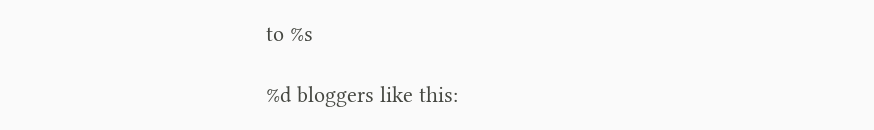to %s

%d bloggers like this: